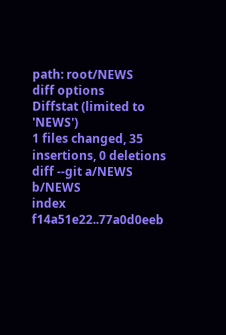path: root/NEWS
diff options
Diffstat (limited to 'NEWS')
1 files changed, 35 insertions, 0 deletions
diff --git a/NEWS b/NEWS
index f14a51e22..77a0d0eeb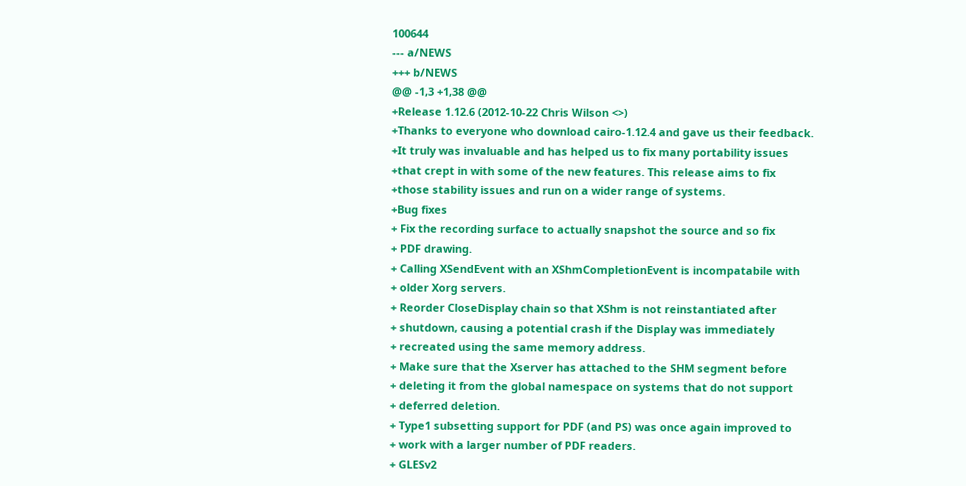100644
--- a/NEWS
+++ b/NEWS
@@ -1,3 +1,38 @@
+Release 1.12.6 (2012-10-22 Chris Wilson <>)
+Thanks to everyone who download cairo-1.12.4 and gave us their feedback.
+It truly was invaluable and has helped us to fix many portability issues
+that crept in with some of the new features. This release aims to fix
+those stability issues and run on a wider range of systems.
+Bug fixes
+ Fix the recording surface to actually snapshot the source and so fix
+ PDF drawing.
+ Calling XSendEvent with an XShmCompletionEvent is incompatabile with
+ older Xorg servers.
+ Reorder CloseDisplay chain so that XShm is not reinstantiated after
+ shutdown, causing a potential crash if the Display was immediately
+ recreated using the same memory address.
+ Make sure that the Xserver has attached to the SHM segment before
+ deleting it from the global namespace on systems that do not support
+ deferred deletion.
+ Type1 subsetting support for PDF (and PS) was once again improved to
+ work with a larger number of PDF readers.
+ GLESv2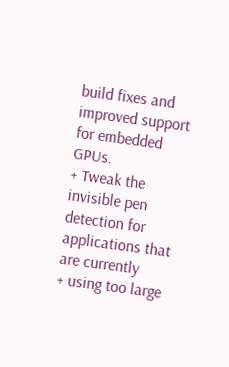build fixes and improved support for embedded GPUs.
+ Tweak the invisible pen detection for applications that are currently
+ using too large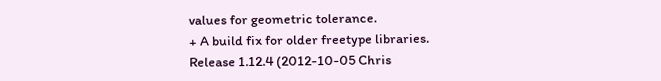values for geometric tolerance.
+ A build fix for older freetype libraries.
Release 1.12.4 (2012-10-05 Chris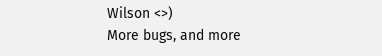Wilson <>)
More bugs, and more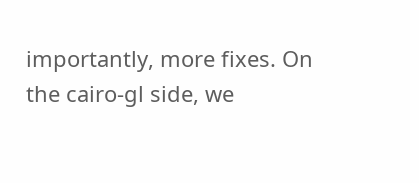importantly, more fixes. On the cairo-gl side, we